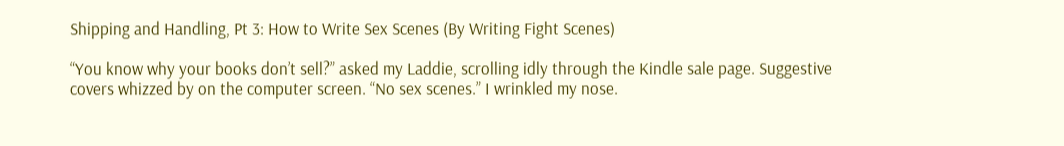Shipping and Handling, Pt 3: How to Write Sex Scenes (By Writing Fight Scenes)

“You know why your books don’t sell?” asked my Laddie, scrolling idly through the Kindle sale page. Suggestive covers whizzed by on the computer screen. “No sex scenes.” I wrinkled my nose.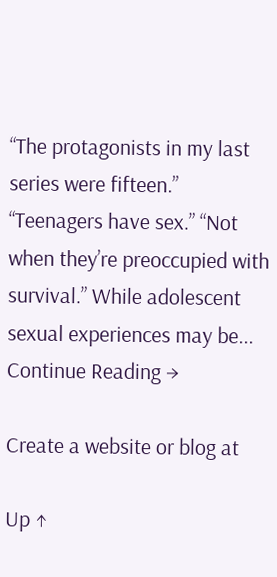“The protagonists in my last series were fifteen.” “Teenagers have sex.” “Not when they’re preoccupied with survival.” While adolescent sexual experiences may be... Continue Reading →

Create a website or blog at

Up ↑